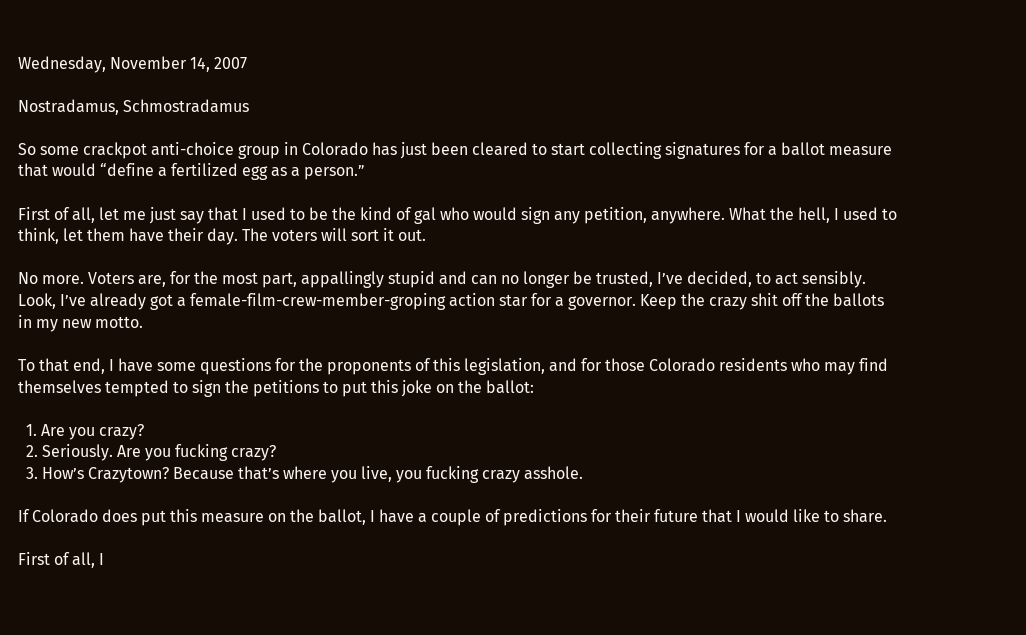Wednesday, November 14, 2007

Nostradamus, Schmostradamus

So some crackpot anti-choice group in Colorado has just been cleared to start collecting signatures for a ballot measure that would “define a fertilized egg as a person.”

First of all, let me just say that I used to be the kind of gal who would sign any petition, anywhere. What the hell, I used to think, let them have their day. The voters will sort it out.

No more. Voters are, for the most part, appallingly stupid and can no longer be trusted, I’ve decided, to act sensibly. Look, I’ve already got a female-film-crew-member-groping action star for a governor. Keep the crazy shit off the ballots in my new motto.

To that end, I have some questions for the proponents of this legislation, and for those Colorado residents who may find themselves tempted to sign the petitions to put this joke on the ballot:

  1. Are you crazy?
  2. Seriously. Are you fucking crazy?
  3. How’s Crazytown? Because that’s where you live, you fucking crazy asshole.

If Colorado does put this measure on the ballot, I have a couple of predictions for their future that I would like to share.

First of all, I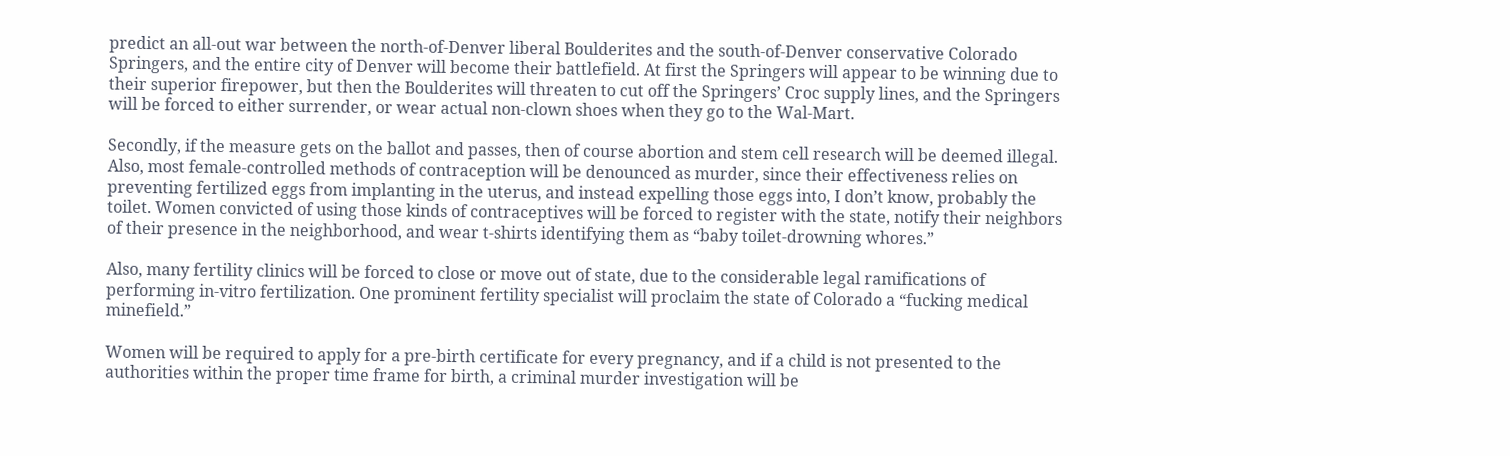predict an all-out war between the north-of-Denver liberal Boulderites and the south-of-Denver conservative Colorado Springers, and the entire city of Denver will become their battlefield. At first the Springers will appear to be winning due to their superior firepower, but then the Boulderites will threaten to cut off the Springers’ Croc supply lines, and the Springers will be forced to either surrender, or wear actual non-clown shoes when they go to the Wal-Mart.

Secondly, if the measure gets on the ballot and passes, then of course abortion and stem cell research will be deemed illegal. Also, most female-controlled methods of contraception will be denounced as murder, since their effectiveness relies on preventing fertilized eggs from implanting in the uterus, and instead expelling those eggs into, I don’t know, probably the toilet. Women convicted of using those kinds of contraceptives will be forced to register with the state, notify their neighbors of their presence in the neighborhood, and wear t-shirts identifying them as “baby toilet-drowning whores.”

Also, many fertility clinics will be forced to close or move out of state, due to the considerable legal ramifications of performing in-vitro fertilization. One prominent fertility specialist will proclaim the state of Colorado a “fucking medical minefield.”

Women will be required to apply for a pre-birth certificate for every pregnancy, and if a child is not presented to the authorities within the proper time frame for birth, a criminal murder investigation will be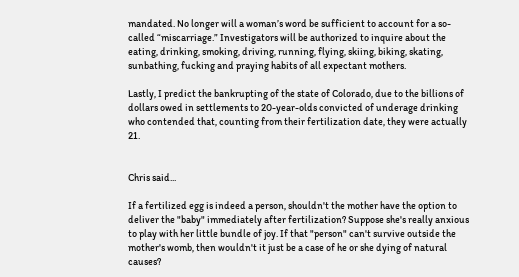mandated. No longer will a woman’s word be sufficient to account for a so-called “miscarriage.” Investigators will be authorized to inquire about the eating, drinking, smoking, driving, running, flying, skiing, biking, skating, sunbathing, fucking and praying habits of all expectant mothers.

Lastly, I predict the bankrupting of the state of Colorado, due to the billions of dollars owed in settlements to 20-year-olds convicted of underage drinking who contended that, counting from their fertilization date, they were actually 21.


Chris said...

If a fertilized egg is indeed a person, shouldn't the mother have the option to deliver the "baby" immediately after fertilization? Suppose she's really anxious to play with her little bundle of joy. If that "person" can't survive outside the mother's womb, then wouldn't it just be a case of he or she dying of natural causes?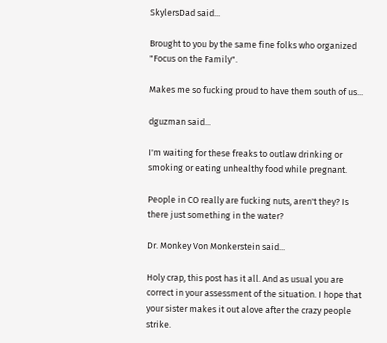SkylersDad said...

Brought to you by the same fine folks who organized "Focus on the Family".

Makes me so fucking proud to have them south of us...

dguzman said...

I'm waiting for these freaks to outlaw drinking or smoking or eating unhealthy food while pregnant.

People in CO really are fucking nuts, aren't they? Is there just something in the water?

Dr. Monkey Von Monkerstein said...

Holy crap, this post has it all. And as usual you are correct in your assessment of the situation. I hope that your sister makes it out alove after the crazy people strike.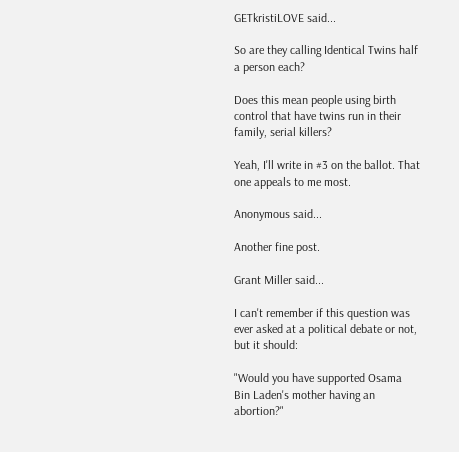GETkristiLOVE said...

So are they calling Identical Twins half a person each?

Does this mean people using birth control that have twins run in their family, serial killers?

Yeah, I'll write in #3 on the ballot. That one appeals to me most.

Anonymous said...

Another fine post.

Grant Miller said...

I can't remember if this question was ever asked at a political debate or not, but it should:

"Would you have supported Osama Bin Laden's mother having an abortion?"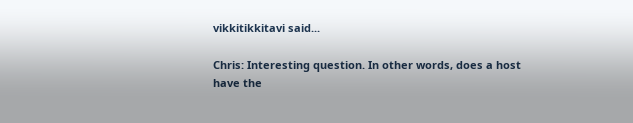vikkitikkitavi said...

Chris: Interesting question. In other words, does a host have the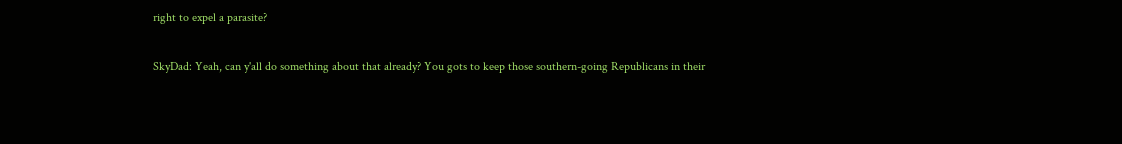right to expel a parasite?

SkyDad: Yeah, can y'all do something about that already? You gots to keep those southern-going Republicans in their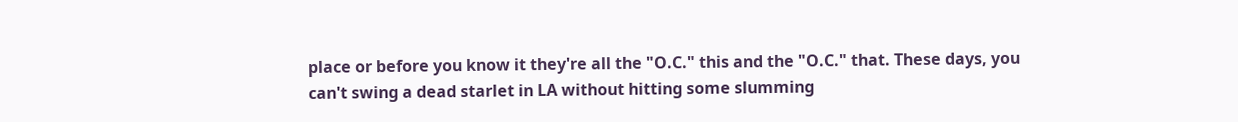place or before you know it they're all the "O.C." this and the "O.C." that. These days, you can't swing a dead starlet in LA without hitting some slumming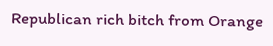Republican rich bitch from Orange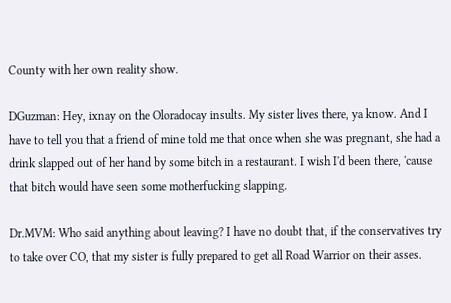County with her own reality show.

DGuzman: Hey, ixnay on the Oloradocay insults. My sister lives there, ya know. And I have to tell you that a friend of mine told me that once when she was pregnant, she had a drink slapped out of her hand by some bitch in a restaurant. I wish I'd been there, 'cause that bitch would have seen some motherfucking slapping.

Dr.MVM: Who said anything about leaving? I have no doubt that, if the conservatives try to take over CO, that my sister is fully prepared to get all Road Warrior on their asses.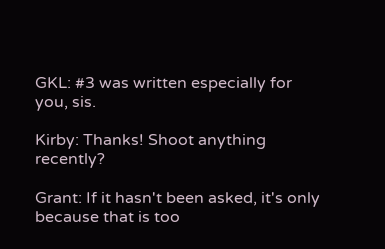GKL: #3 was written especially for you, sis.

Kirby: Thanks! Shoot anything recently?

Grant: If it hasn't been asked, it's only because that is too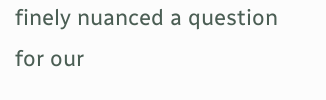finely nuanced a question for our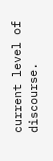current level of discourse.